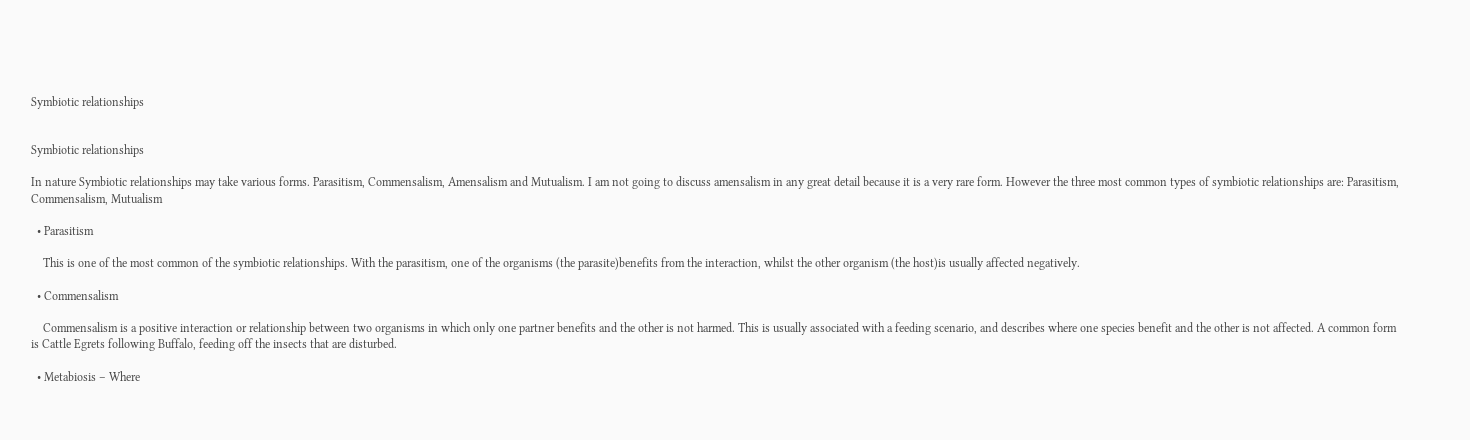Symbiotic relationships


Symbiotic relationships

In nature Symbiotic relationships may take various forms. Parasitism, Commensalism, Amensalism and Mutualism. I am not going to discuss amensalism in any great detail because it is a very rare form. However the three most common types of symbiotic relationships are: Parasitism, Commensalism, Mutualism

  • Parasitism

    This is one of the most common of the symbiotic relationships. With the parasitism, one of the organisms (the parasite)benefits from the interaction, whilst the other organism (the host)is usually affected negatively.

  • Commensalism

    Commensalism is a positive interaction or relationship between two organisms in which only one partner benefits and the other is not harmed. This is usually associated with a feeding scenario, and describes where one species benefit and the other is not affected. A common form is Cattle Egrets following Buffalo, feeding off the insects that are disturbed.

  • Metabiosis – Where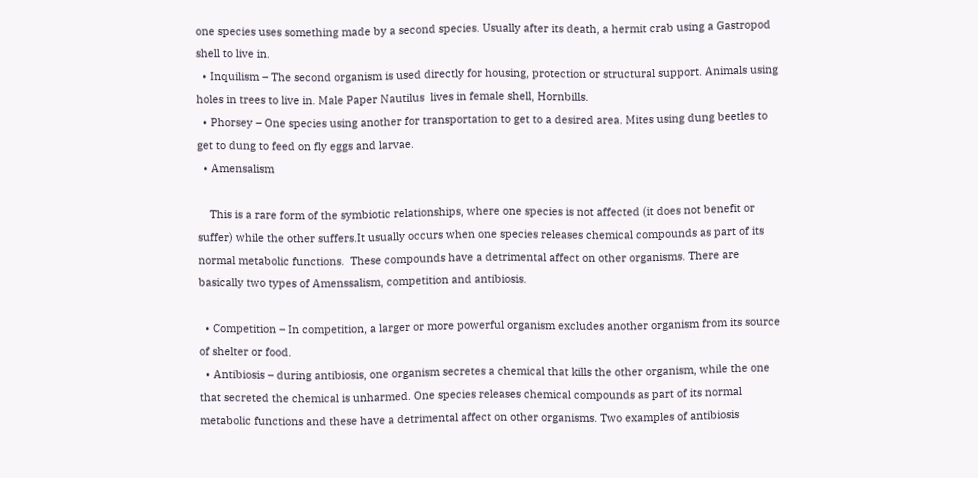one species uses something made by a second species. Usually after its death, a hermit crab using a Gastropod shell to live in.
  • Inquilism – The second organism is used directly for housing, protection or structural support. Animals using holes in trees to live in. Male Paper Nautilus  lives in female shell, Hornbills.
  • Phorsey – One species using another for transportation to get to a desired area. Mites using dung beetles to get to dung to feed on fly eggs and larvae.
  • Amensalism

    This is a rare form of the symbiotic relationships, where one species is not affected (it does not benefit or suffer) while the other suffers.It usually occurs when one species releases chemical compounds as part of its normal metabolic functions.  These compounds have a detrimental affect on other organisms. There are basically two types of Amenssalism, competition and antibiosis.

  • Competition – In competition, a larger or more powerful organism excludes another organism from its source of shelter or food.
  • Antibiosis – during antibiosis, one organism secretes a chemical that kills the other organism, while the one that secreted the chemical is unharmed. One species releases chemical compounds as part of its normal metabolic functions and these have a detrimental affect on other organisms. Two examples of antibiosis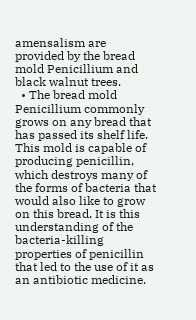amensalism are provided by the bread mold Penicillium and black walnut trees.
  • The bread mold Penicillium commonly grows on any bread that has passed its shelf life.  This mold is capable of producing penicillin, which destroys many of the forms of bacteria that would also like to grow on this bread. It is this understanding of the bacteria-killing properties of penicillin that led to the use of it as an antibiotic medicine.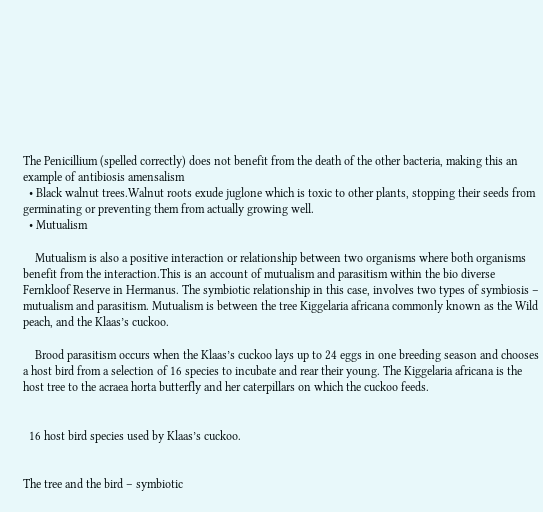The Penicillium (spelled correctly) does not benefit from the death of the other bacteria, making this an example of antibiosis amensalism
  • Black walnut trees.Walnut roots exude juglone which is toxic to other plants, stopping their seeds from germinating or preventing them from actually growing well.
  • Mutualism

    Mutualism is also a positive interaction or relationship between two organisms where both organisms benefit from the interaction.This is an account of mutualism and parasitism within the bio diverse Fernkloof Reserve in Hermanus. The symbiotic relationship in this case, involves two types of symbiosis – mutualism and parasitism. Mutualism is between the tree Kiggelaria africana commonly known as the Wild peach, and the Klaas’s cuckoo.

    Brood parasitism occurs when the Klaas’s cuckoo lays up to 24 eggs in one breeding season and chooses a host bird from a selection of 16 species to incubate and rear their young. The Kiggelaria africana is the host tree to the acraea horta butterfly and her caterpillars on which the cuckoo feeds.


  16 host bird species used by Klaas’s cuckoo.


The tree and the bird – symbiotic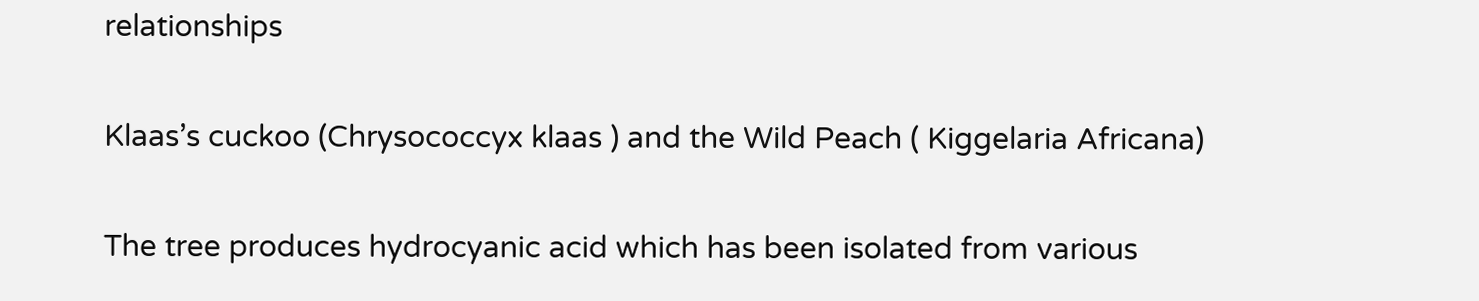relationships

Klaas’s cuckoo (Chrysococcyx klaas ) and the Wild Peach ( Kiggelaria Africana)

The tree produces hydrocyanic acid which has been isolated from various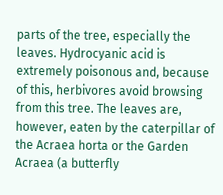parts of the tree, especially the leaves. Hydrocyanic acid is extremely poisonous and, because of this, herbivores avoid browsing from this tree. The leaves are, however, eaten by the caterpillar of the Acraea horta or the Garden Acraea (a butterfly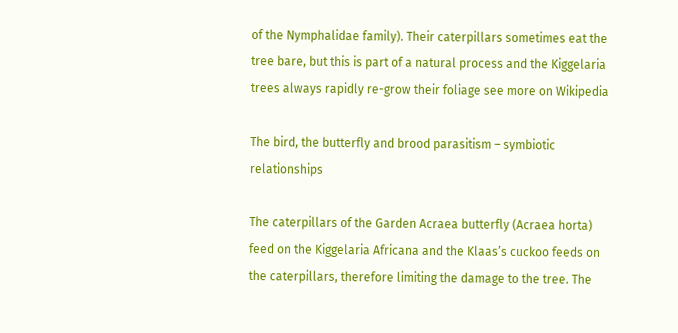of the Nymphalidae family). Their caterpillars sometimes eat the tree bare, but this is part of a natural process and the Kiggelaria trees always rapidly re-grow their foliage see more on Wikipedia

The bird, the butterfly and brood parasitism – symbiotic relationships

The caterpillars of the Garden Acraea butterfly (Acraea horta) feed on the Kiggelaria Africana and the Klaas’s cuckoo feeds on the caterpillars, therefore limiting the damage to the tree. The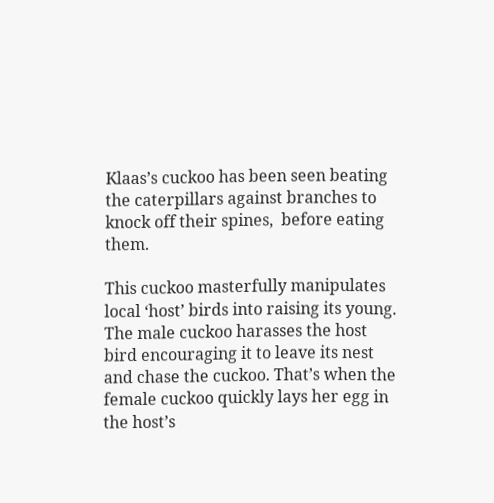Klaas’s cuckoo has been seen beating the caterpillars against branches to knock off their spines,  before eating them.

This cuckoo masterfully manipulates local ‘host’ birds into raising its young. The male cuckoo harasses the host bird encouraging it to leave its nest and chase the cuckoo. That’s when the female cuckoo quickly lays her egg in the host’s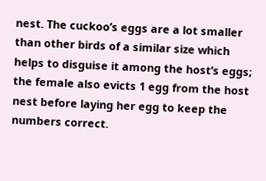nest. The cuckoo’s eggs are a lot smaller than other birds of a similar size which helps to disguise it among the host’s eggs; the female also evicts 1 egg from the host nest before laying her egg to keep the numbers correct.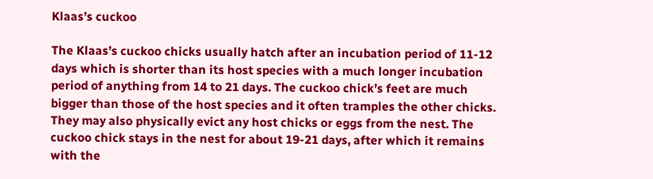Klaas’s cuckoo

The Klaas’s cuckoo chicks usually hatch after an incubation period of 11-12 days which is shorter than its host species with a much longer incubation period of anything from 14 to 21 days. The cuckoo chick’s feet are much bigger than those of the host species and it often tramples the other chicks. They may also physically evict any host chicks or eggs from the nest. The cuckoo chick stays in the nest for about 19-21 days, after which it remains with the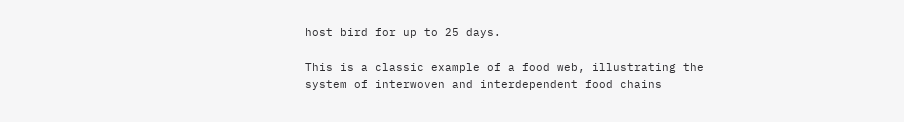host bird for up to 25 days.

This is a classic example of a food web, illustrating the system of interwoven and interdependent food chains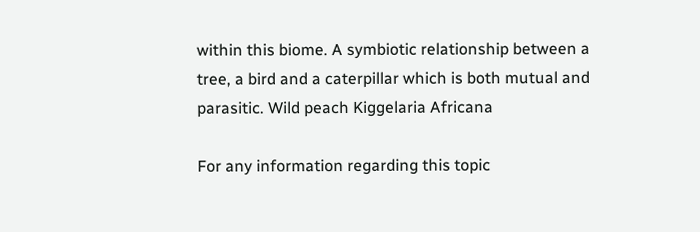within this biome. A symbiotic relationship between a tree, a bird and a caterpillar which is both mutual and parasitic. Wild peach Kiggelaria Africana

For any information regarding this topic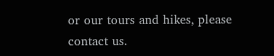or our tours and hikes, please contact us.